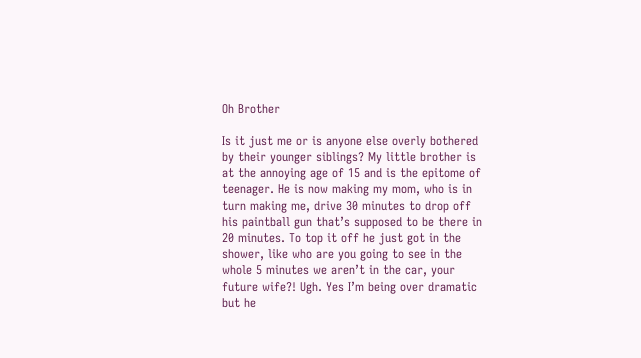Oh Brother

Is it just me or is anyone else overly bothered by their younger siblings? My little brother is at the annoying age of 15 and is the epitome of teenager. He is now making my mom, who is in turn making me, drive 30 minutes to drop off his paintball gun that’s supposed to be there in 20 minutes. To top it off he just got in the shower, like who are you going to see in the whole 5 minutes we aren’t in the car, your future wife?! Ugh. Yes I’m being over dramatic but he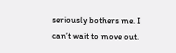seriously bothers me. I can’t wait to move out.